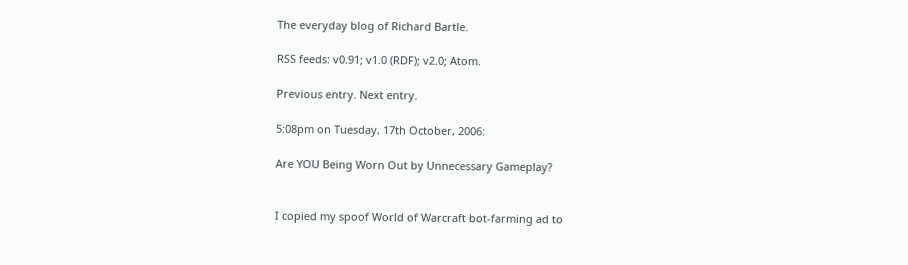The everyday blog of Richard Bartle.

RSS feeds: v0.91; v1.0 (RDF); v2.0; Atom.

Previous entry. Next entry.

5:08pm on Tuesday, 17th October, 2006:

Are YOU Being Worn Out by Unnecessary Gameplay?


I copied my spoof World of Warcraft bot-farming ad to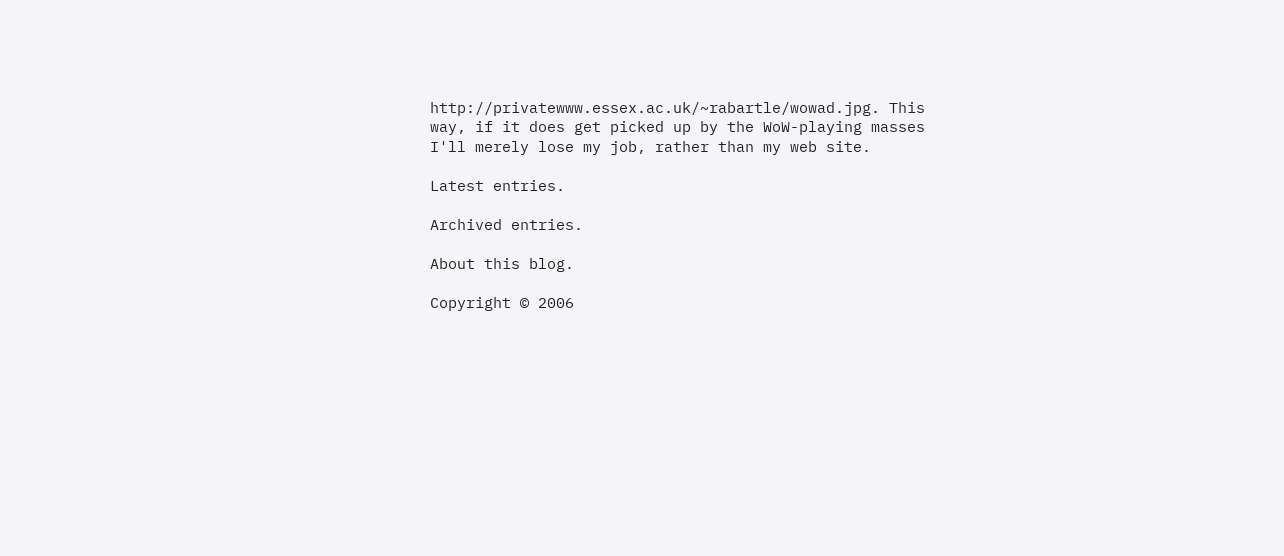http://privatewww.essex.ac.uk/~rabartle/wowad.jpg. This way, if it does get picked up by the WoW-playing masses I'll merely lose my job, rather than my web site.

Latest entries.

Archived entries.

About this blog.

Copyright © 2006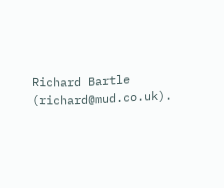Richard Bartle (richard@mud.co.uk).